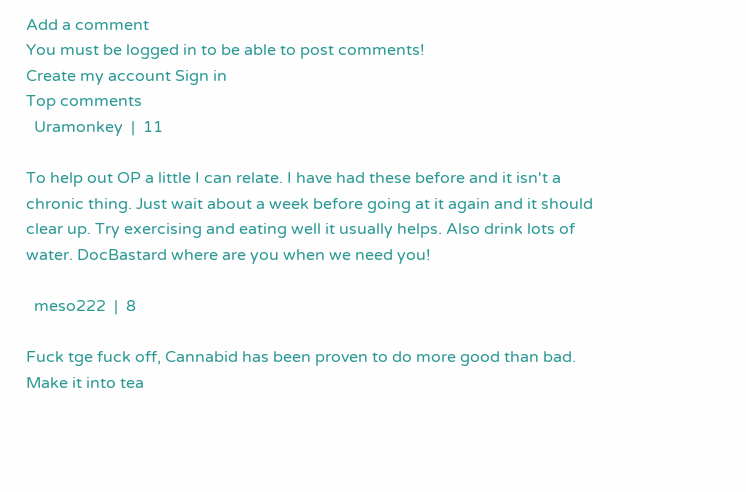Add a comment
You must be logged in to be able to post comments!
Create my account Sign in
Top comments
  Uramonkey  |  11

To help out OP a little I can relate. I have had these before and it isn't a chronic thing. Just wait about a week before going at it again and it should clear up. Try exercising and eating well it usually helps. Also drink lots of water. DocBastard where are you when we need you!

  meso222  |  8

Fuck tge fuck off, Cannabid has been proven to do more good than bad. Make it into tea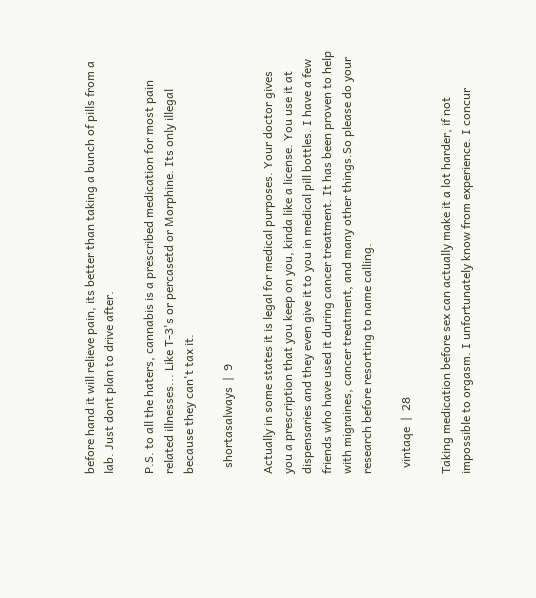before hand it will relieve pain, its better than taking a bunch of pills from a lab. Just dont plan to drive after.

P.S. to all the haters, cannabis is a prescribed medication for most pain related illnesses... Like T-3's or percasetd or Morphine. Its only illegal because they can't tax it.

  shortasalways  |  9

Actually in some states it is legal for medical purposes. Your doctor gives you a prescription that you keep on you, kinda like a license. You use it at dispensaries and they even give it to you in medical pill bottles. I have a few friends who have used it during cancer treatment. It has been proven to help with migraines, cancer treatment, and many other things.So please do your research before resorting to name calling.

  vintaqe  |  28

Taking medication before sex can actually make it a lot harder, if not impossible to orgasm. I unfortunately know from experience. I concur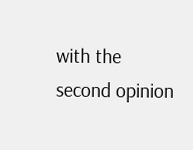with the second opinion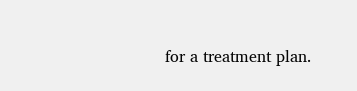for a treatment plan.